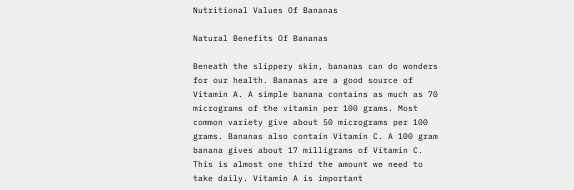Nutritional Values Of Bananas

Natural Benefits Of Bananas

Beneath the slippery skin, bananas can do wonders for our health. Bananas are a good source of Vitamin A. A simple banana contains as much as 70 micrograms of the vitamin per 100 grams. Most common variety give about 50 micrograms per 100 grams. Bananas also contain Vitamin C. A 100 gram banana gives about 17 milligrams of Vitamin C. This is almost one third the amount we need to take daily. Vitamin A is important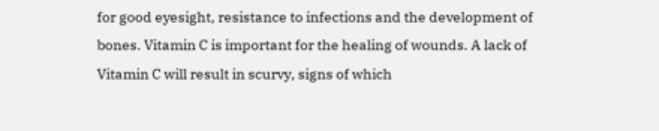for good eyesight, resistance to infections and the development of bones. Vitamin C is important for the healing of wounds. A lack of Vitamin C will result in scurvy, signs of which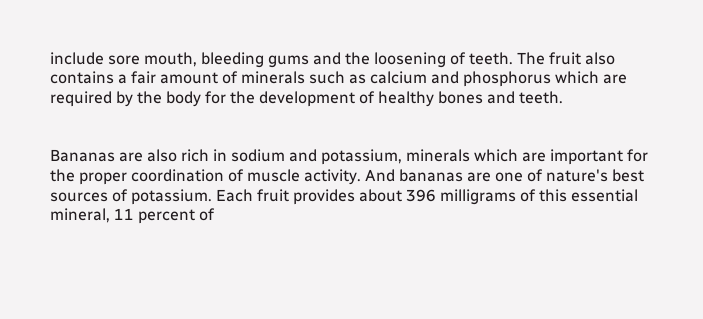include sore mouth, bleeding gums and the loosening of teeth. The fruit also contains a fair amount of minerals such as calcium and phosphorus which are required by the body for the development of healthy bones and teeth.


Bananas are also rich in sodium and potassium, minerals which are important for the proper coordination of muscle activity. And bananas are one of nature's best sources of potassium. Each fruit provides about 396 milligrams of this essential mineral, 11 percent of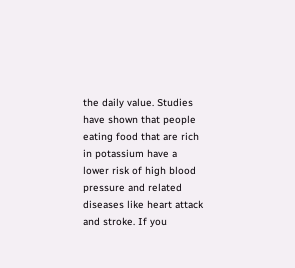the daily value. Studies have shown that people eating food that are rich in potassium have a lower risk of high blood pressure and related diseases like heart attack and stroke. If you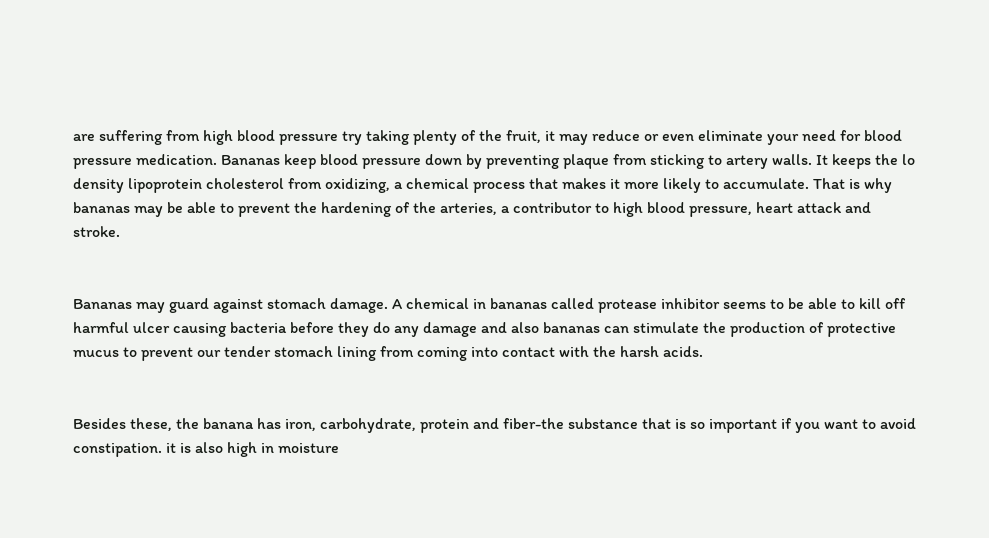are suffering from high blood pressure try taking plenty of the fruit, it may reduce or even eliminate your need for blood pressure medication. Bananas keep blood pressure down by preventing plaque from sticking to artery walls. It keeps the lo density lipoprotein cholesterol from oxidizing, a chemical process that makes it more likely to accumulate. That is why bananas may be able to prevent the hardening of the arteries, a contributor to high blood pressure, heart attack and stroke.


Bananas may guard against stomach damage. A chemical in bananas called protease inhibitor seems to be able to kill off harmful ulcer causing bacteria before they do any damage and also bananas can stimulate the production of protective mucus to prevent our tender stomach lining from coming into contact with the harsh acids.


Besides these, the banana has iron, carbohydrate, protein and fiber-the substance that is so important if you want to avoid constipation. it is also high in moisture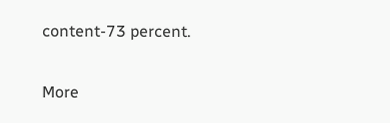content-73 percent.

More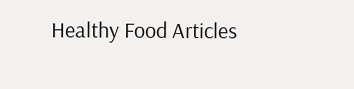Healthy Food Articles